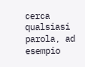cerca qualsiasi parola, ad esempio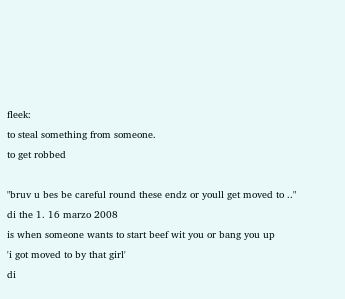fleek:
to steal something from someone.
to get robbed

"bruv u bes be careful round these endz or youll get moved to .."
di the 1. 16 marzo 2008
is when someone wants to start beef wit you or bang you up
'i got moved to by that girl'
di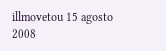illmovetou 15 agosto 2008